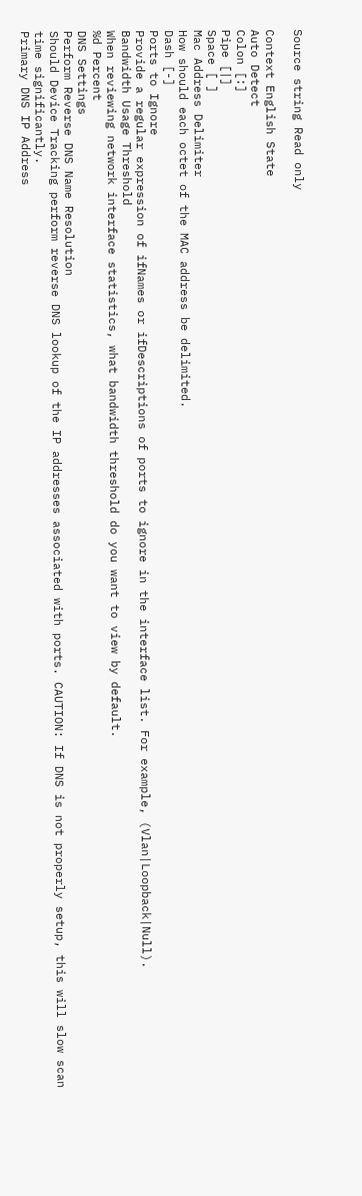Source string Read only

Context English State
Auto Detect
Colon [:]
Pipe [|]
Space [ ]
Mac Address Delimiter
How should each octet of the MAC address be delimited.
Dash [-]
Ports to Ignore
Provide a regular expression of ifNames or ifDescriptions of ports to ignore in the interface list. For example, (Vlan|Loopback|Null).
Bandwidth Usage Threshold
When reviewing network interface statistics, what bandwidth threshold do you want to view by default.
%d Percent
DNS Settings
Perform Reverse DNS Name Resolution
Should Device Tracking perform reverse DNS lookup of the IP addresses associated with ports. CAUTION: If DNS is not properly setup, this will slow scan time significantly.
Primary DNS IP Address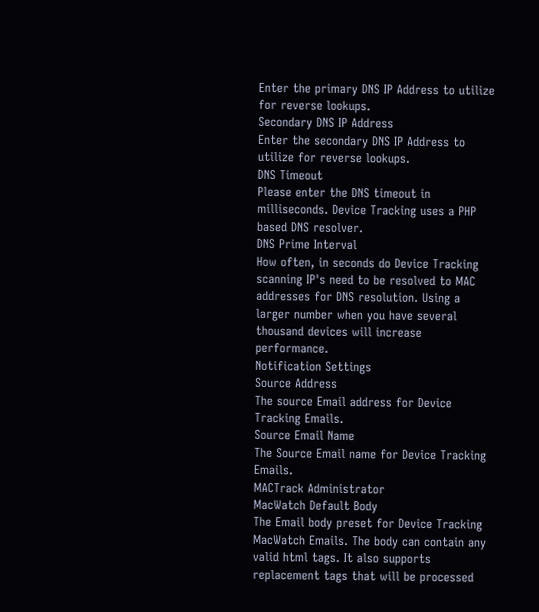Enter the primary DNS IP Address to utilize for reverse lookups.
Secondary DNS IP Address
Enter the secondary DNS IP Address to utilize for reverse lookups.
DNS Timeout
Please enter the DNS timeout in milliseconds. Device Tracking uses a PHP based DNS resolver.
DNS Prime Interval
How often, in seconds do Device Tracking scanning IP's need to be resolved to MAC addresses for DNS resolution. Using a larger number when you have several thousand devices will increase performance.
Notification Settings
Source Address
The source Email address for Device Tracking Emails.
Source Email Name
The Source Email name for Device Tracking Emails.
MACTrack Administrator
MacWatch Default Body
The Email body preset for Device Tracking MacWatch Emails. The body can contain any valid html tags. It also supports replacement tags that will be processed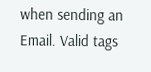when sending an Email. Valid tags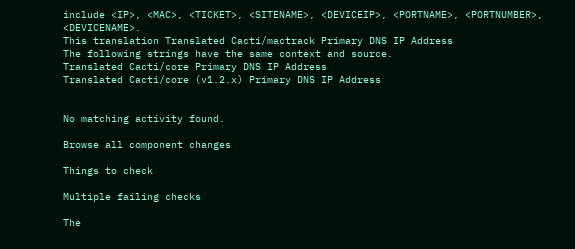include <IP>, <MAC>, <TICKET>, <SITENAME>, <DEVICEIP>, <PORTNAME>, <PORTNUMBER>, <DEVICENAME>.
This translation Translated Cacti/mactrack Primary DNS IP Address
The following strings have the same context and source.
Translated Cacti/core Primary DNS IP Address
Translated Cacti/core (v1.2.x) Primary DNS IP Address


No matching activity found.

Browse all component changes

Things to check

Multiple failing checks

The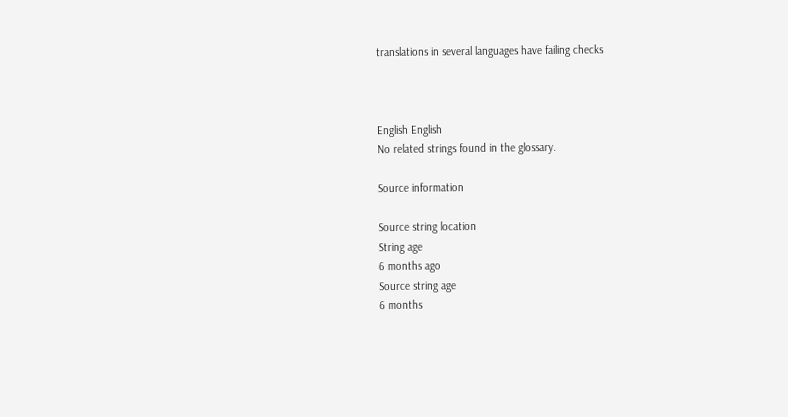translations in several languages have failing checks



English English
No related strings found in the glossary.

Source information

Source string location
String age
6 months ago
Source string age
6 months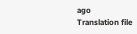ago
Translation file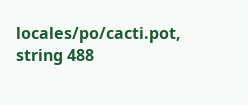locales/po/cacti.pot, string 488